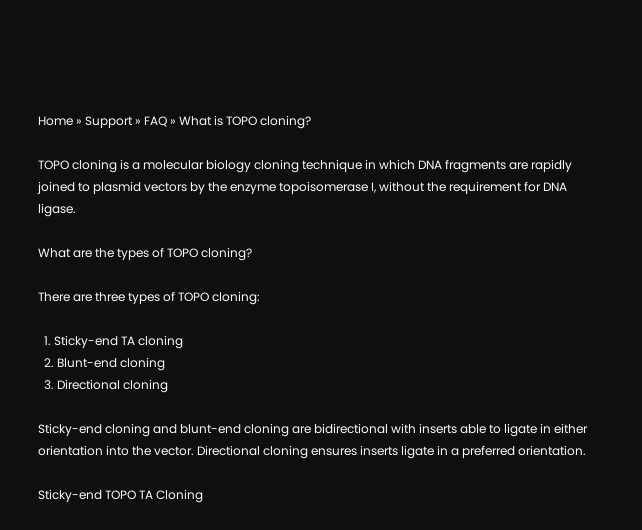Home » Support » FAQ » What is TOPO cloning?

TOPO cloning is a molecular biology cloning technique in which DNA fragments are rapidly joined to plasmid vectors by the enzyme topoisomerase I, without the requirement for DNA ligase.

What are the types of TOPO cloning?

There are three types of TOPO cloning:

  1. Sticky-end TA cloning
  2. Blunt-end cloning
  3. Directional cloning

Sticky-end cloning and blunt-end cloning are bidirectional with inserts able to ligate in either orientation into the vector. Directional cloning ensures inserts ligate in a preferred orientation.

Sticky-end TOPO TA Cloning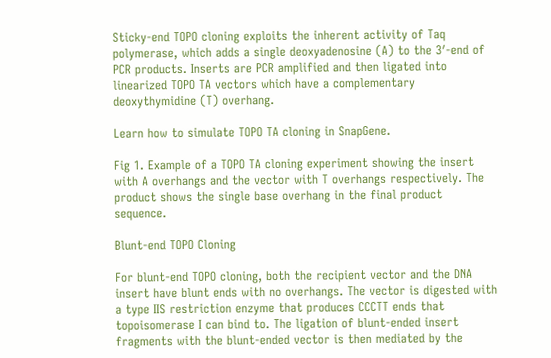Sticky-end TOPO cloning exploits the inherent activity of Taq polymerase, which adds a single deoxyadenosine (A) to the 3′-end of PCR products. Inserts are PCR amplified and then ligated into linearized TOPO TA vectors which have a complementary deoxythymidine (T) overhang.

Learn how to simulate TOPO TA cloning in SnapGene.

Fig 1. Example of a TOPO TA cloning experiment showing the insert with A overhangs and the vector with T overhangs respectively. The product shows the single base overhang in the final product sequence.

Blunt-end TOPO Cloning

For blunt-end TOPO cloning, both the recipient vector and the DNA insert have blunt ends with no overhangs. The vector is digested with a type IIS restriction enzyme that produces CCCTT ends that topoisomerase I can bind to. The ligation of blunt-ended insert fragments with the blunt-ended vector is then mediated by the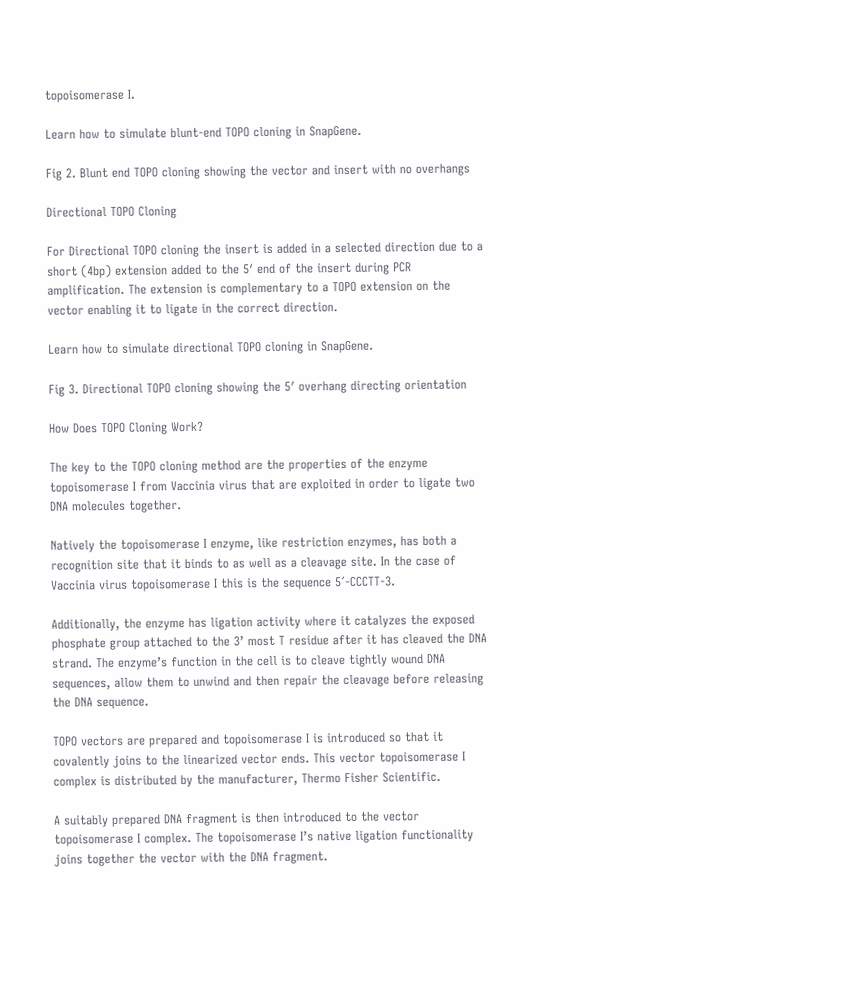topoisomerase I.

Learn how to simulate blunt-end TOPO cloning in SnapGene.

Fig 2. Blunt end TOPO cloning showing the vector and insert with no overhangs

Directional TOPO Cloning

For Directional TOPO cloning the insert is added in a selected direction due to a short (4bp) extension added to the 5′ end of the insert during PCR amplification. The extension is complementary to a TOPO extension on the vector enabling it to ligate in the correct direction.

Learn how to simulate directional TOPO cloning in SnapGene.

Fig 3. Directional TOPO cloning showing the 5′ overhang directing orientation

How Does TOPO Cloning Work?

The key to the TOPO cloning method are the properties of the enzyme topoisomerase I from Vaccinia virus that are exploited in order to ligate two DNA molecules together.

Natively the topoisomerase I enzyme, like restriction enzymes, has both a recognition site that it binds to as well as a cleavage site. In the case of Vaccinia virus topoisomerase I this is the sequence 5´-CCCTT-3.

Additionally, the enzyme has ligation activity where it catalyzes the exposed phosphate group attached to the 3’ most T residue after it has cleaved the DNA strand. The enzyme’s function in the cell is to cleave tightly wound DNA sequences, allow them to unwind and then repair the cleavage before releasing the DNA sequence.

TOPO vectors are prepared and topoisomerase I is introduced so that it covalently joins to the linearized vector ends. This vector topoisomerase I complex is distributed by the manufacturer, Thermo Fisher Scientific.

A suitably prepared DNA fragment is then introduced to the vector topoisomerase I complex. The topoisomerase I’s native ligation functionality joins together the vector with the DNA fragment.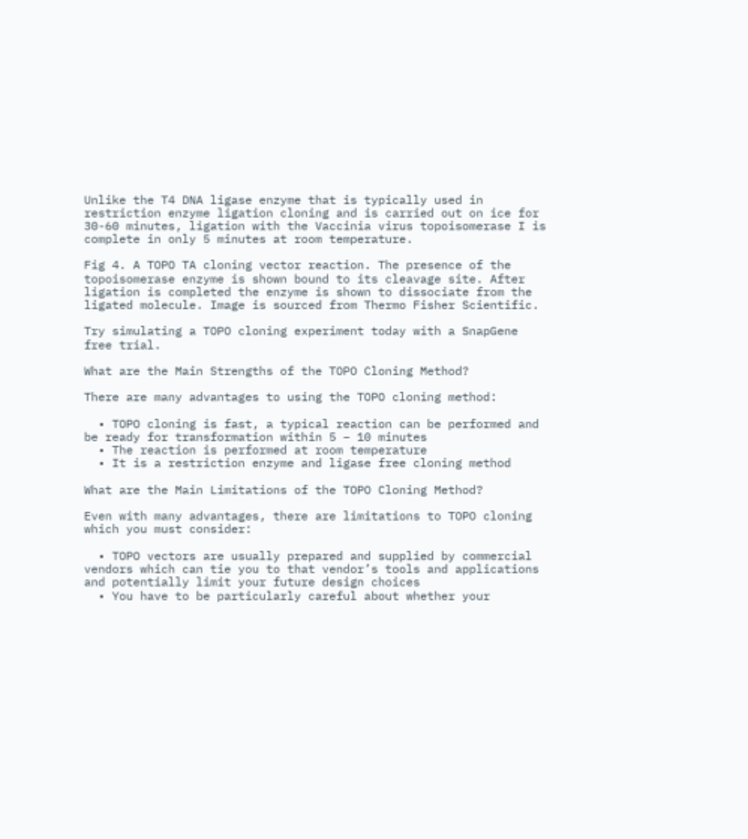Unlike the T4 DNA ligase enzyme that is typically used in restriction enzyme ligation cloning and is carried out on ice for 30-60 minutes, ligation with the Vaccinia virus topoisomerase I is complete in only 5 minutes at room temperature.

Fig 4. A TOPO TA cloning vector reaction. The presence of the topoisomerase enzyme is shown bound to its cleavage site. After ligation is completed the enzyme is shown to dissociate from the ligated molecule. Image is sourced from Thermo Fisher Scientific.

Try simulating a TOPO cloning experiment today with a SnapGene free trial.

What are the Main Strengths of the TOPO Cloning Method?

There are many advantages to using the TOPO cloning method:

  • TOPO cloning is fast, a typical reaction can be performed and be ready for transformation within 5 – 10 minutes
  • The reaction is performed at room temperature
  • It is a restriction enzyme and ligase free cloning method

What are the Main Limitations of the TOPO Cloning Method?

Even with many advantages, there are limitations to TOPO cloning which you must consider:

  • TOPO vectors are usually prepared and supplied by commercial vendors which can tie you to that vendor’s tools and applications and potentially limit your future design choices
  • You have to be particularly careful about whether your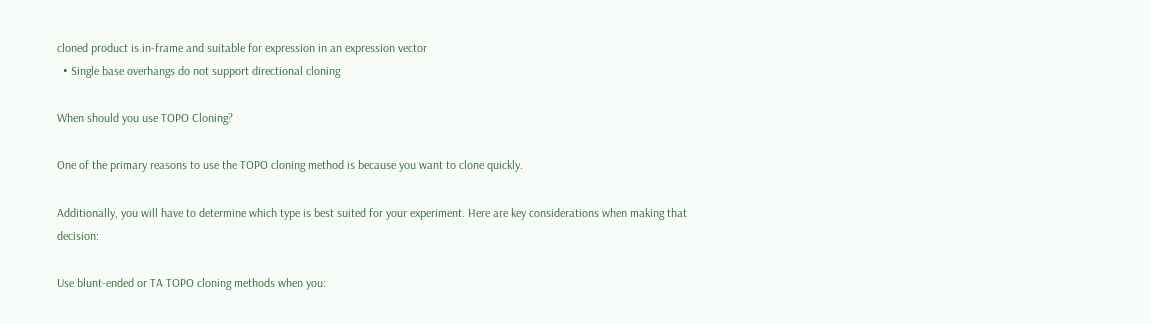cloned product is in-frame and suitable for expression in an expression vector
  • Single base overhangs do not support directional cloning

When should you use TOPO Cloning?

One of the primary reasons to use the TOPO cloning method is because you want to clone quickly.

Additionally, you will have to determine which type is best suited for your experiment. Here are key considerations when making that decision:

Use blunt-ended or TA TOPO cloning methods when you: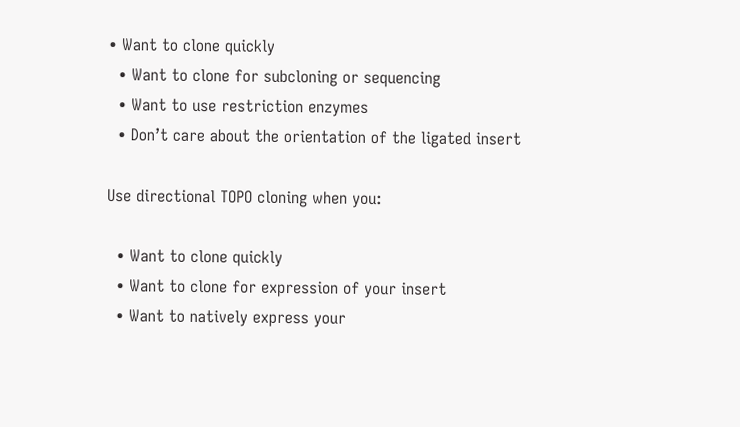• Want to clone quickly
  • Want to clone for subcloning or sequencing
  • Want to use restriction enzymes
  • Don’t care about the orientation of the ligated insert

Use directional TOPO cloning when you:

  • Want to clone quickly
  • Want to clone for expression of your insert
  • Want to natively express your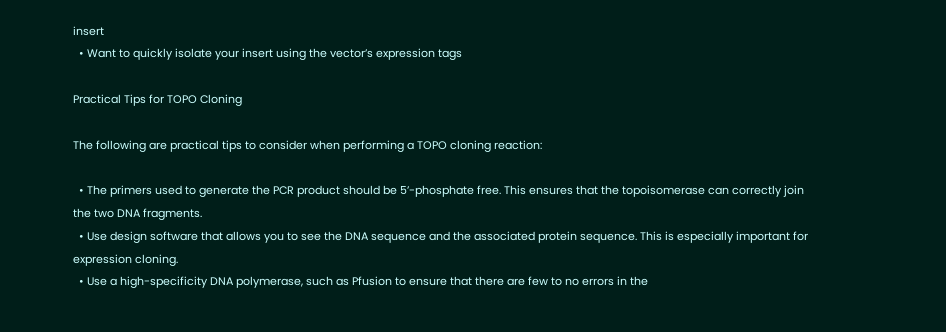insert
  • Want to quickly isolate your insert using the vector’s expression tags

Practical Tips for TOPO Cloning

The following are practical tips to consider when performing a TOPO cloning reaction:

  • The primers used to generate the PCR product should be 5’-phosphate free. This ensures that the topoisomerase can correctly join the two DNA fragments.
  • Use design software that allows you to see the DNA sequence and the associated protein sequence. This is especially important for expression cloning.
  • Use a high-specificity DNA polymerase, such as Pfusion to ensure that there are few to no errors in the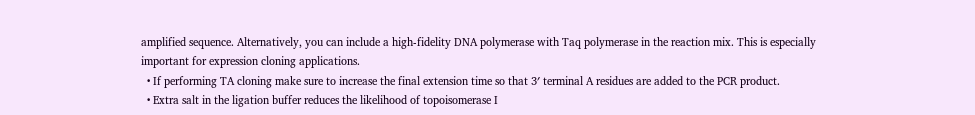amplified sequence. Alternatively, you can include a high-fidelity DNA polymerase with Taq polymerase in the reaction mix. This is especially important for expression cloning applications.
  • If performing TA cloning make sure to increase the final extension time so that 3′ terminal A residues are added to the PCR product.
  • Extra salt in the ligation buffer reduces the likelihood of topoisomerase I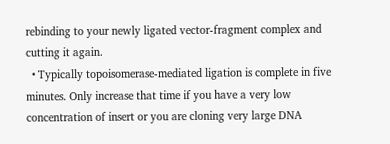rebinding to your newly ligated vector-fragment complex and cutting it again.
  • Typically topoisomerase-mediated ligation is complete in five minutes. Only increase that time if you have a very low concentration of insert or you are cloning very large DNA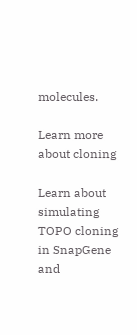molecules.

Learn more about cloning

Learn about simulating TOPO cloning in SnapGene and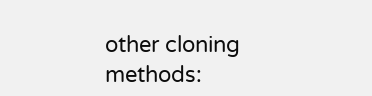other cloning methods: